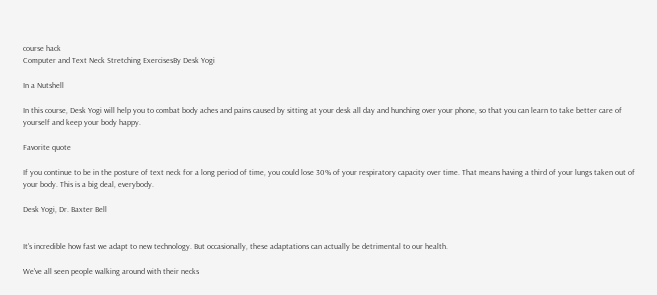course hack
Computer and Text Neck Stretching ExercisesBy Desk Yogi

In a Nutshell

In this course, Desk Yogi will help you to combat body aches and pains caused by sitting at your desk all day and hunching over your phone, so that you can learn to take better care of yourself and keep your body happy.

Favorite quote

If you continue to be in the posture of text neck for a long period of time, you could lose 30% of your respiratory capacity over time. That means having a third of your lungs taken out of your body. This is a big deal, everybody.

Desk Yogi, Dr. Baxter Bell


It's incredible how fast we adapt to new technology. But occasionally, these adaptations can actually be detrimental to our health.

We've all seen people walking around with their necks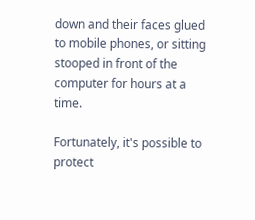down and their faces glued to mobile phones, or sitting stooped in front of the computer for hours at a time.

Fortunately, it's possible to protect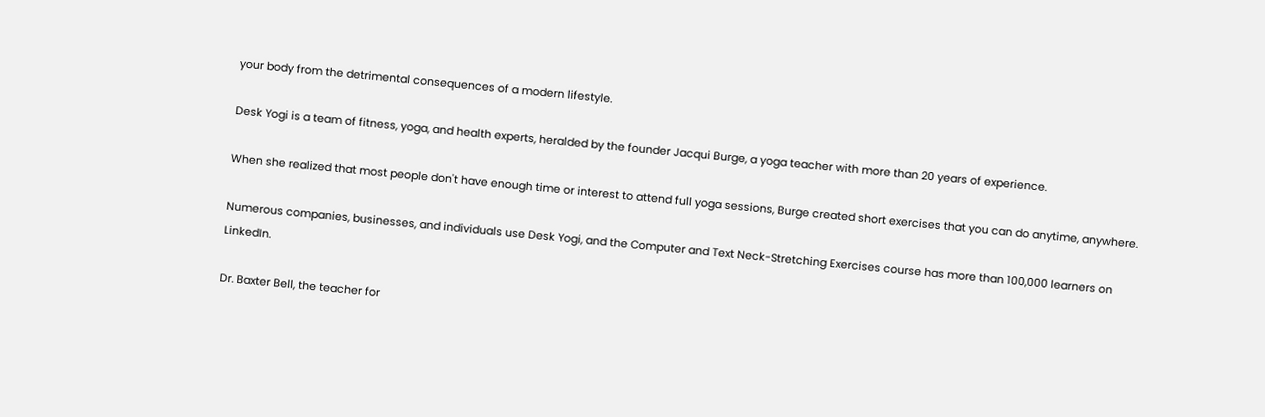your body from the detrimental consequences of a modern lifestyle.

Desk Yogi is a team of fitness, yoga, and health experts, heralded by the founder Jacqui Burge, a yoga teacher with more than 20 years of experience.

When she realized that most people don't have enough time or interest to attend full yoga sessions, Burge created short exercises that you can do anytime, anywhere.

Numerous companies, businesses, and individuals use Desk Yogi, and the Computer and Text Neck-Stretching Exercises course has more than 100,000 learners on LinkedIn.

Dr. Baxter Bell, the teacher for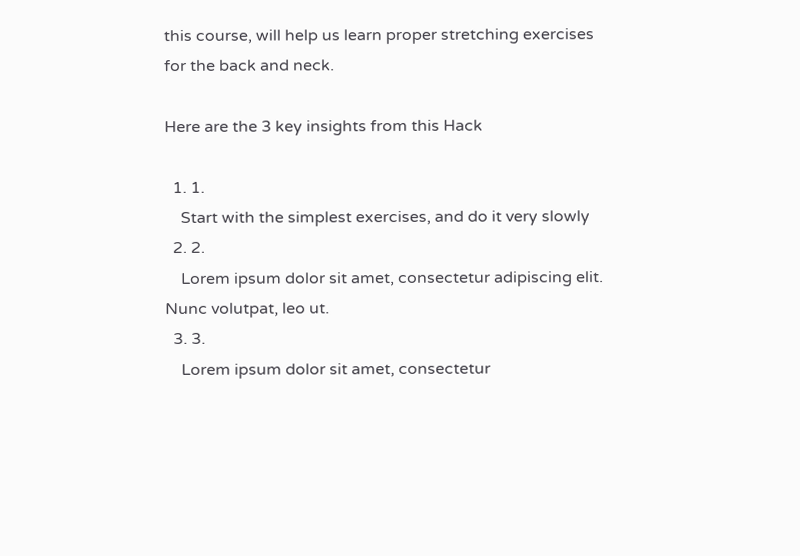this course, will help us learn proper stretching exercises for the back and neck.

Here are the 3 key insights from this Hack

  1. 1.
    Start with the simplest exercises, and do it very slowly
  2. 2.
    Lorem ipsum dolor sit amet, consectetur adipiscing elit. Nunc volutpat, leo ut.
  3. 3.
    Lorem ipsum dolor sit amet, consectetur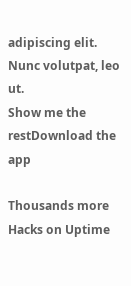adipiscing elit. Nunc volutpat, leo ut.
Show me the restDownload the app

Thousands more Hacks on Uptime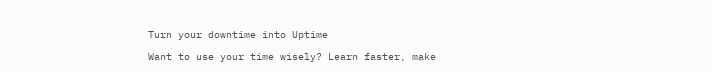Turn your downtime into Uptime

Want to use your time wisely? Learn faster, make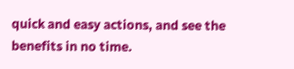quick and easy actions, and see the benefits in no time.